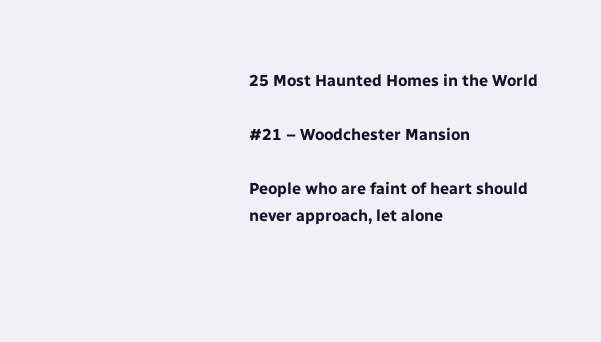25 Most Haunted Homes in the World

#21 – Woodchester Mansion

People who are faint of heart should never approach, let alone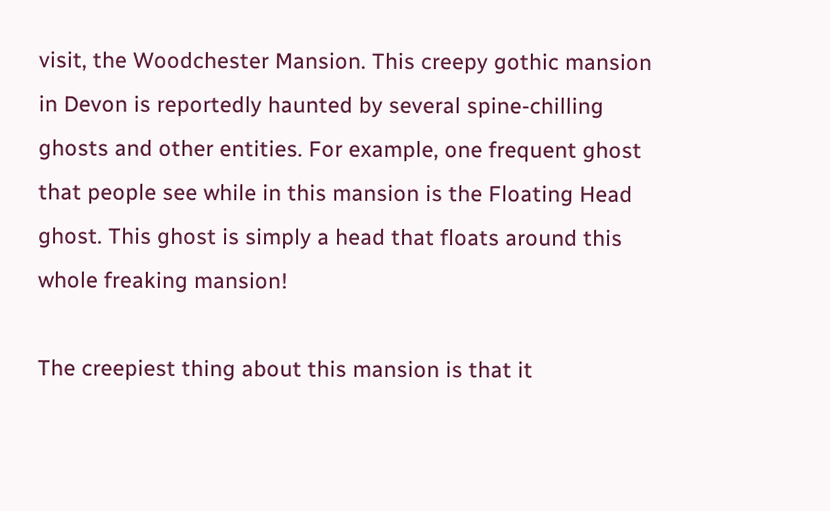visit, the Woodchester Mansion. This creepy gothic mansion in Devon is reportedly haunted by several spine-chilling ghosts and other entities. For example, one frequent ghost that people see while in this mansion is the Floating Head ghost. This ghost is simply a head that floats around this whole freaking mansion!

The creepiest thing about this mansion is that it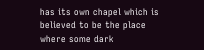has its own chapel which is believed to be the place where some dark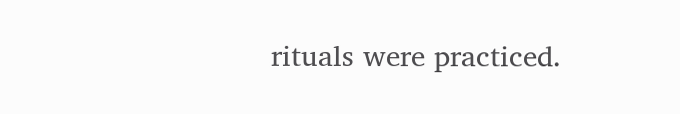rituals were practiced.